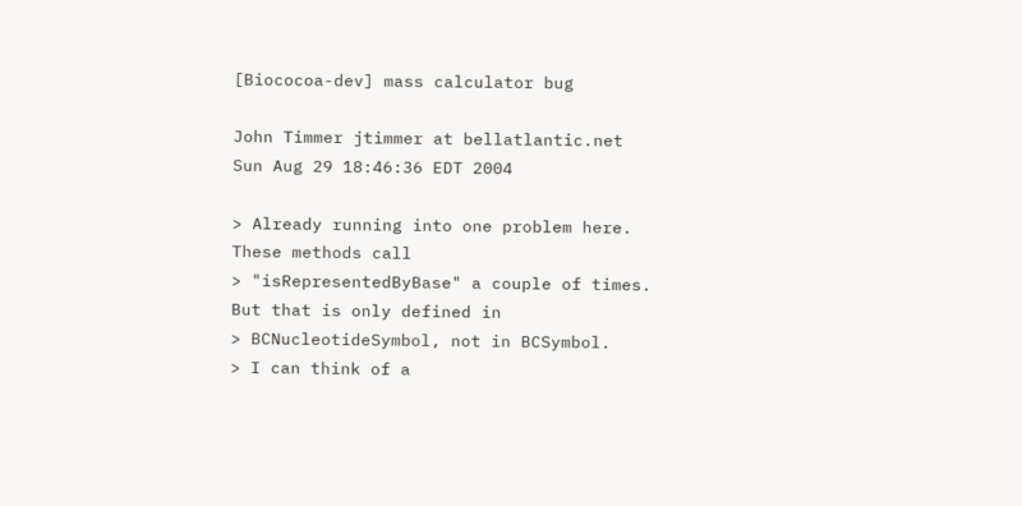[Biococoa-dev] mass calculator bug

John Timmer jtimmer at bellatlantic.net
Sun Aug 29 18:46:36 EDT 2004

> Already running into one problem here. These methods call
> "isRepresentedByBase" a couple of times. But that is only defined in
> BCNucleotideSymbol, not in BCSymbol.
> I can think of a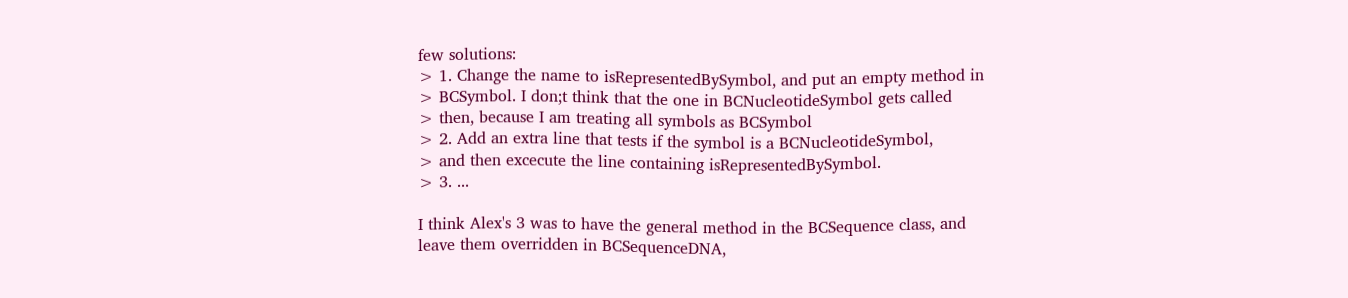few solutions:
> 1. Change the name to isRepresentedBySymbol, and put an empty method in
> BCSymbol. I don;t think that the one in BCNucleotideSymbol gets called
> then, because I am treating all symbols as BCSymbol
> 2. Add an extra line that tests if the symbol is a BCNucleotideSymbol,
> and then excecute the line containing isRepresentedBySymbol.
> 3. ...

I think Alex's 3 was to have the general method in the BCSequence class, and
leave them overridden in BCSequenceDNA,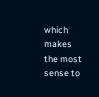which makes the most sense to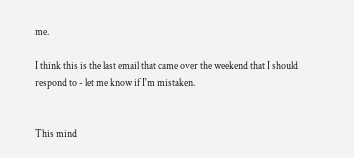me.

I think this is the last email that came over the weekend that I should
respond to - let me know if I'm mistaken.


This mind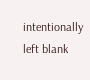intentionally left blank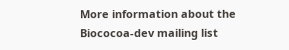More information about the Biococoa-dev mailing list